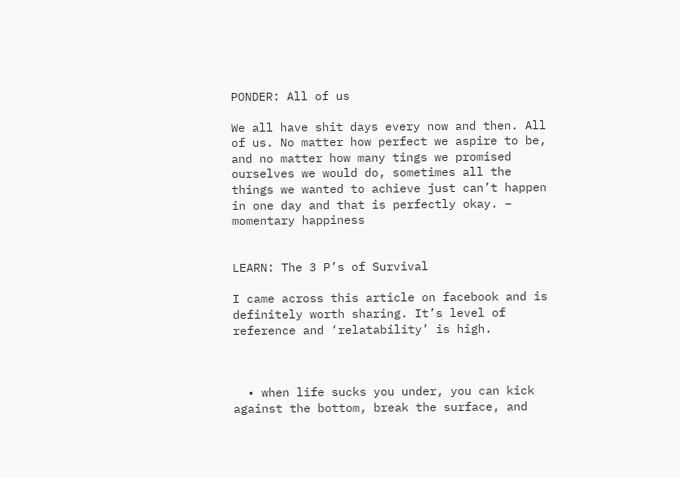PONDER: All of us

We all have shit days every now and then. All of us. No matter how perfect we aspire to be, and no matter how many tings we promised ourselves we would do, sometimes all the things we wanted to achieve just can’t happen in one day and that is perfectly okay. – momentary happiness


LEARN: The 3 P’s of Survival

I came across this article on facebook and is definitely worth sharing. It’s level of reference and ‘relatability’ is high.



  • when life sucks you under, you can kick against the bottom, break the surface, and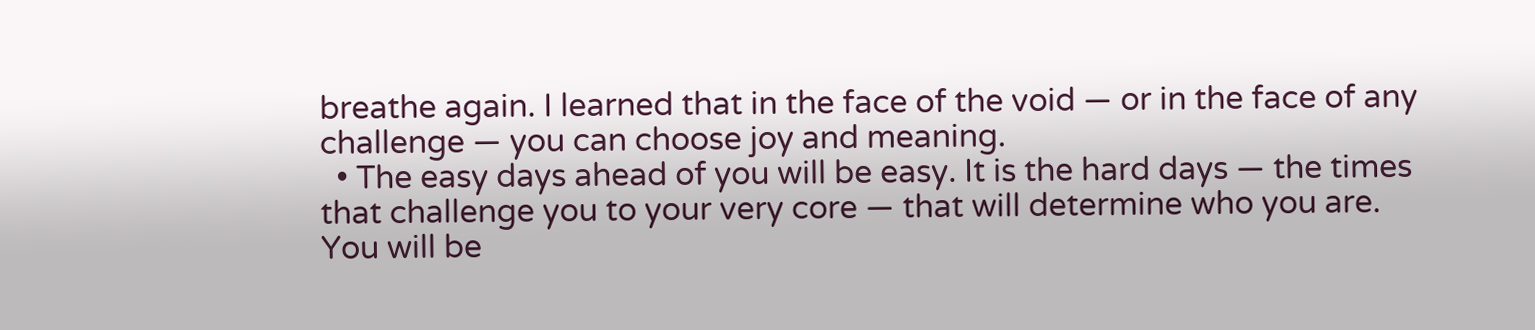breathe again. I learned that in the face of the void — or in the face of any challenge — you can choose joy and meaning.
  • The easy days ahead of you will be easy. It is the hard days — the times that challenge you to your very core — that will determine who you are. You will be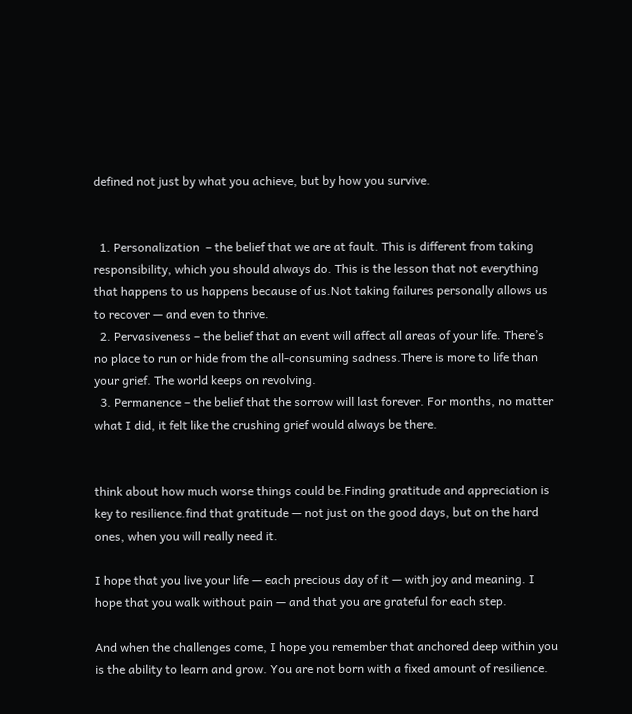defined not just by what you achieve, but by how you survive.


  1. Personalization  – the belief that we are at fault. This is different from taking responsibility, which you should always do. This is the lesson that not everything that happens to us happens because of us.Not taking failures personally allows us to recover — and even to thrive.
  2. Pervasiveness – the belief that an event will affect all areas of your life. There’s no place to run or hide from the all-consuming sadness.There is more to life than your grief. The world keeps on revolving.
  3. Permanence – the belief that the sorrow will last forever. For months, no matter what I did, it felt like the crushing grief would always be there.


think about how much worse things could be.Finding gratitude and appreciation is key to resilience.find that gratitude — not just on the good days, but on the hard ones, when you will really need it.

I hope that you live your life — each precious day of it — with joy and meaning. I hope that you walk without pain — and that you are grateful for each step.

And when the challenges come, I hope you remember that anchored deep within you is the ability to learn and grow. You are not born with a fixed amount of resilience.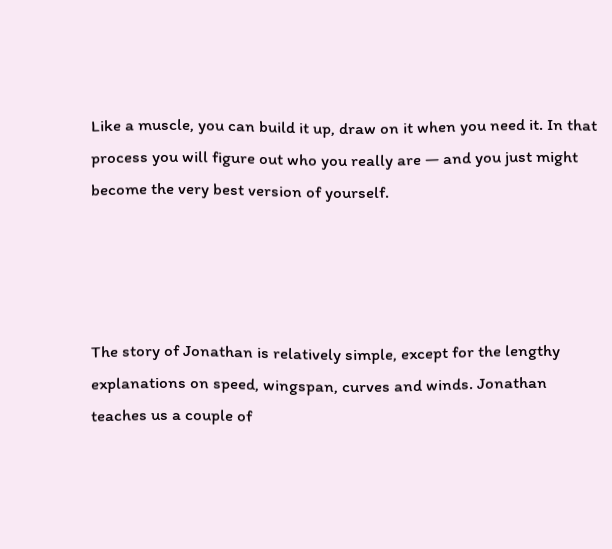Like a muscle, you can build it up, draw on it when you need it. In that process you will figure out who you really are — and you just might become the very best version of yourself.




The story of Jonathan is relatively simple, except for the lengthy explanations on speed, wingspan, curves and winds. Jonathan teaches us a couple of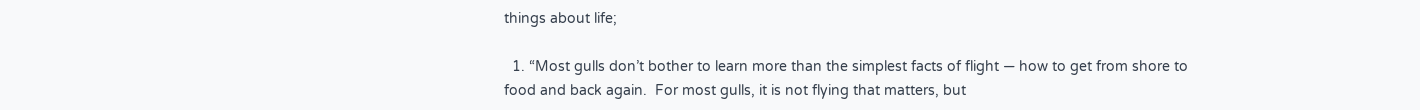things about life;

  1. “Most gulls don’t bother to learn more than the simplest facts of flight — how to get from shore to food and back again.  For most gulls, it is not flying that matters, but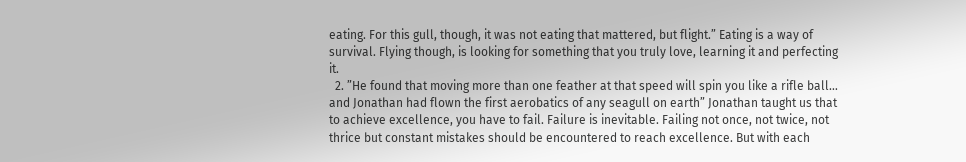eating. For this gull, though, it was not eating that mattered, but flight.” Eating is a way of survival. Flying though, is looking for something that you truly love, learning it and perfecting it.
  2. ”He found that moving more than one feather at that speed will spin you like a rifle ball… and Jonathan had flown the first aerobatics of any seagull on earth” Jonathan taught us that to achieve excellence, you have to fail. Failure is inevitable. Failing not once, not twice, not thrice but constant mistakes should be encountered to reach excellence. But with each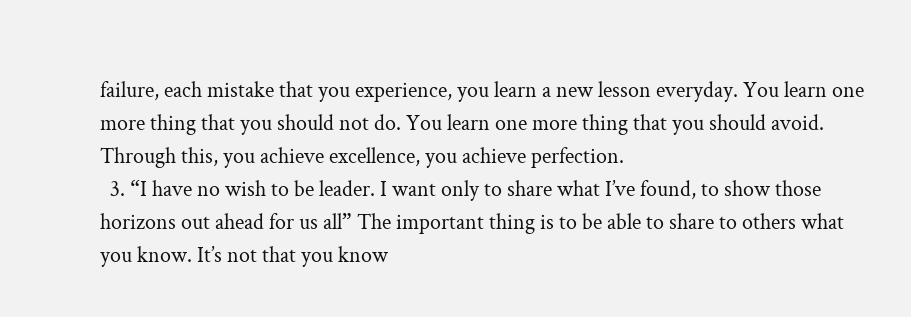failure, each mistake that you experience, you learn a new lesson everyday. You learn one more thing that you should not do. You learn one more thing that you should avoid. Through this, you achieve excellence, you achieve perfection.
  3. “I have no wish to be leader. I want only to share what I’ve found, to show those horizons out ahead for us all” The important thing is to be able to share to others what you know. It’s not that you know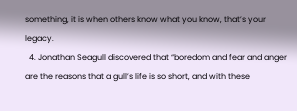something, it is when others know what you know, that’s your legacy.
  4. Jonathan Seagull discovered that “boredom and fear and anger are the reasons that a gull’s life is so short, and with these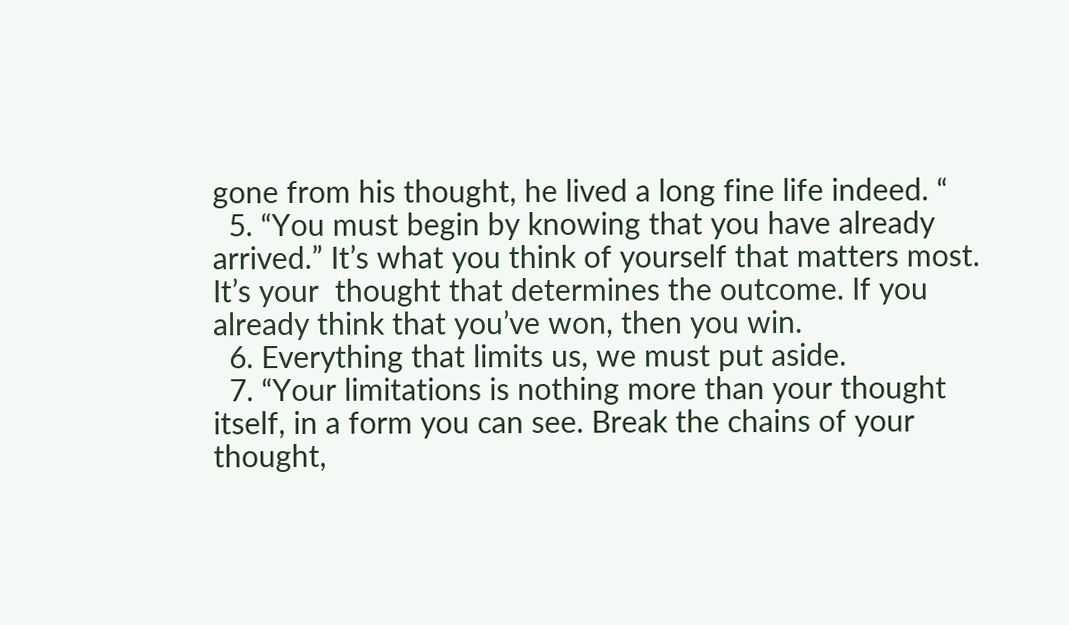gone from his thought, he lived a long fine life indeed. “
  5. “You must begin by knowing that you have already arrived.” It’s what you think of yourself that matters most. It’s your  thought that determines the outcome. If you already think that you’ve won, then you win.
  6. Everything that limits us, we must put aside.
  7. “Your limitations is nothing more than your thought itself, in a form you can see. Break the chains of your thought,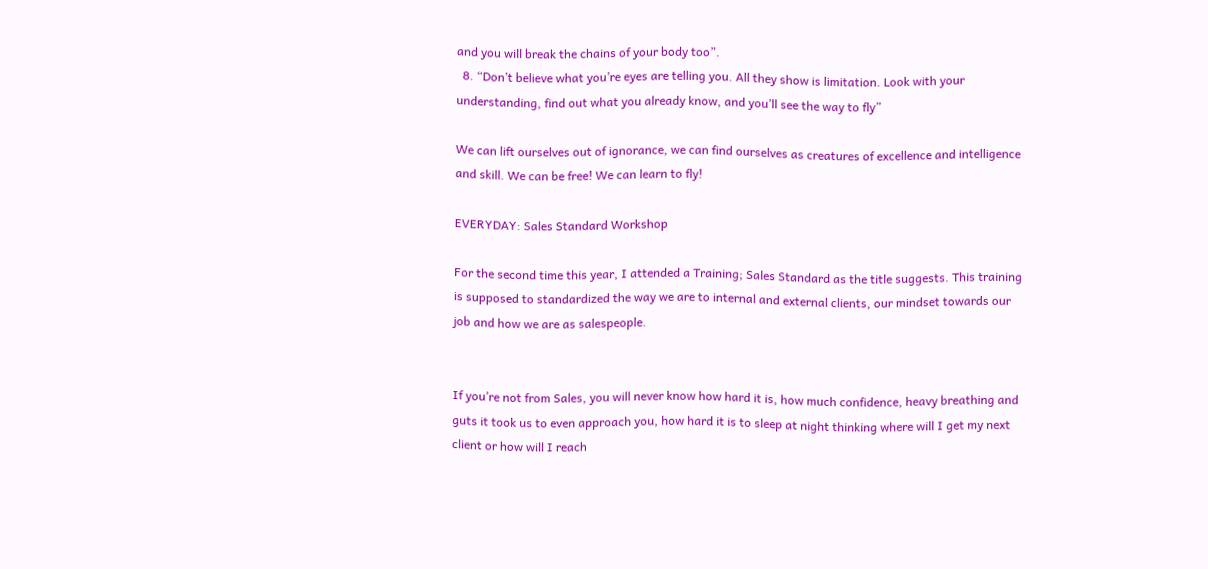and you will break the chains of your body too”.
  8. “Don’t believe what you’re eyes are telling you. All they show is limitation. Look with your understanding, find out what you already know, and you’ll see the way to fly”

We can lift ourselves out of ignorance, we can find ourselves as creatures of excellence and intelligence and skill. We can be free! We can learn to fly!

EVERYDAY: Sales Standard Workshop

For the second time this year, I attended a Training; Sales Standard as the title suggests. This training is supposed to standardized the way we are to internal and external clients, our mindset towards our job and how we are as salespeople.


If you’re not from Sales, you will never know how hard it is, how much confidence, heavy breathing and guts it took us to even approach you, how hard it is to sleep at night thinking where will I get my next client or how will I reach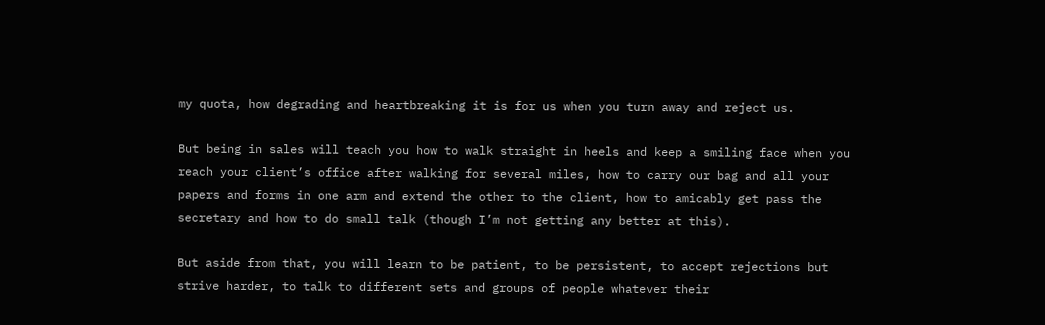my quota, how degrading and heartbreaking it is for us when you turn away and reject us.

But being in sales will teach you how to walk straight in heels and keep a smiling face when you reach your client’s office after walking for several miles, how to carry our bag and all your papers and forms in one arm and extend the other to the client, how to amicably get pass the secretary and how to do small talk (though I’m not getting any better at this).

But aside from that, you will learn to be patient, to be persistent, to accept rejections but strive harder, to talk to different sets and groups of people whatever their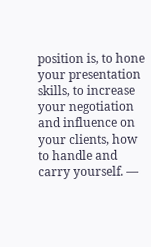position is, to hone your presentation skills, to increase your negotiation and influence on your clients, how to handle and carry yourself. —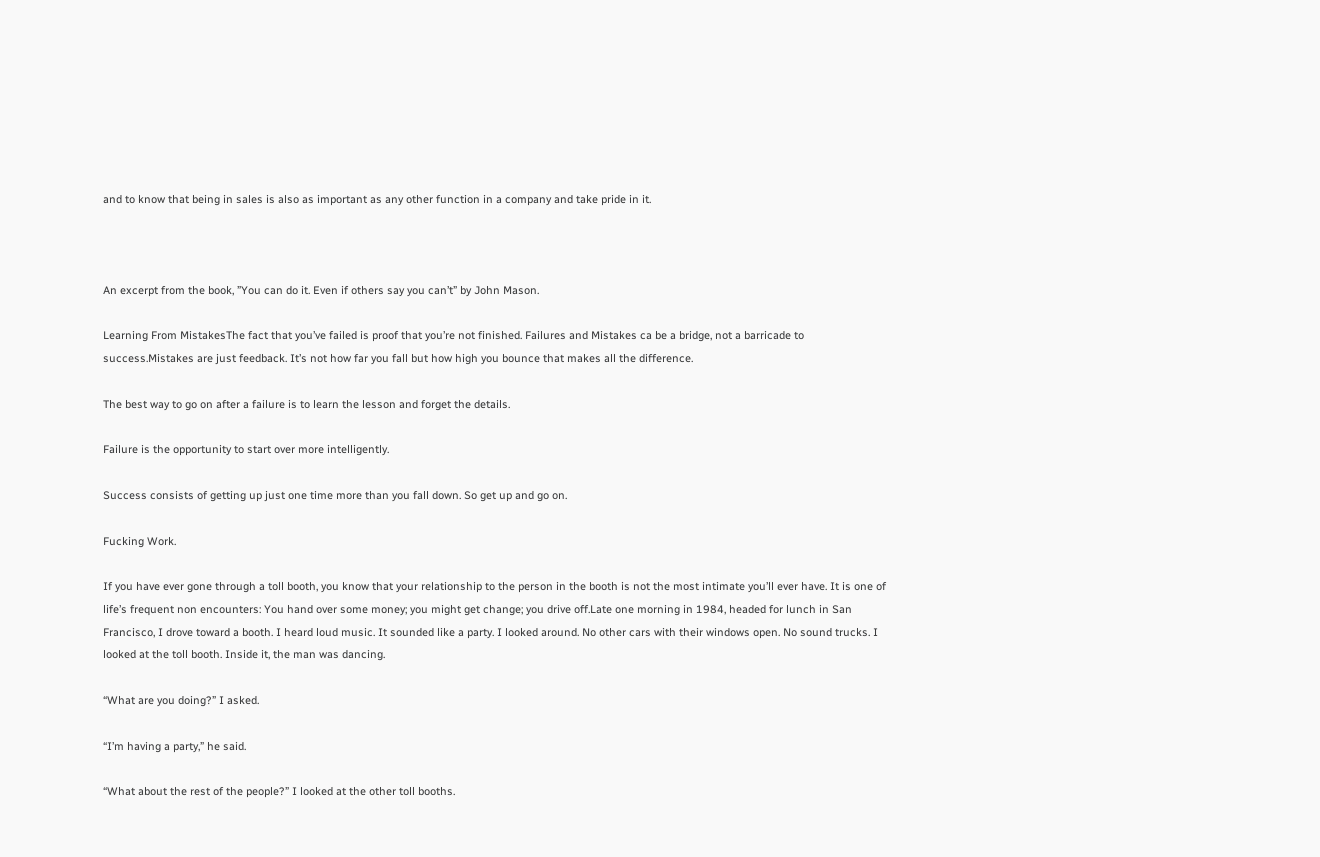and to know that being in sales is also as important as any other function in a company and take pride in it.



An excerpt from the book, ”You can do it. Even if others say you can’t” by John Mason.

Learning From MistakesThe fact that you’ve failed is proof that you’re not finished. Failures and Mistakes ca be a bridge, not a barricade to success.Mistakes are just feedback. It’s not how far you fall but how high you bounce that makes all the difference.

The best way to go on after a failure is to learn the lesson and forget the details.

Failure is the opportunity to start over more intelligently.

Success consists of getting up just one time more than you fall down. So get up and go on.

Fucking Work.

If you have ever gone through a toll booth, you know that your relationship to the person in the booth is not the most intimate you’ll ever have. It is one of life’s frequent non encounters: You hand over some money; you might get change; you drive off.Late one morning in 1984, headed for lunch in San Francisco, I drove toward a booth. I heard loud music. It sounded like a party. I looked around. No other cars with their windows open. No sound trucks. I looked at the toll booth. Inside it, the man was dancing.

“What are you doing?” I asked.

“I’m having a party,” he said.

“What about the rest of the people?” I looked at the other toll booths.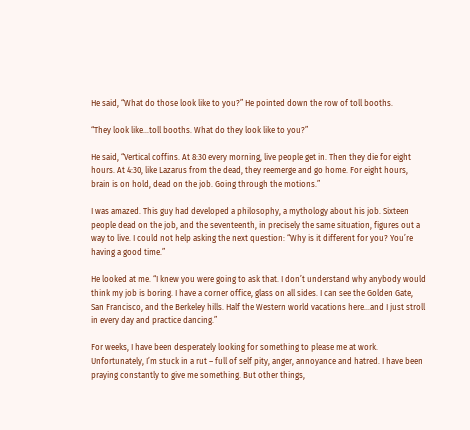He said, “What do those look like to you?” He pointed down the row of toll booths.

“They look like…toll booths. What do they look like to you?”

He said, “Vertical coffins. At 8:30 every morning, live people get in. Then they die for eight hours. At 4:30, like Lazarus from the dead, they reemerge and go home. For eight hours, brain is on hold, dead on the job. Going through the motions.”

I was amazed. This guy had developed a philosophy, a mythology about his job. Sixteen people dead on the job, and the seventeenth, in precisely the same situation, figures out a way to live. I could not help asking the next question: “Why is it different for you? You’re having a good time.”

He looked at me. “I knew you were going to ask that. I don’t understand why anybody would think my job is boring. I have a corner office, glass on all sides. I can see the Golden Gate, San Francisco, and the Berkeley hills. Half the Western world vacations here…and I just stroll in every day and practice dancing.”

For weeks, I have been desperately looking for something to please me at work. Unfortunately, I’m stuck in a rut – full of self pity, anger, annoyance and hatred. I have been praying constantly to give me something. But other things,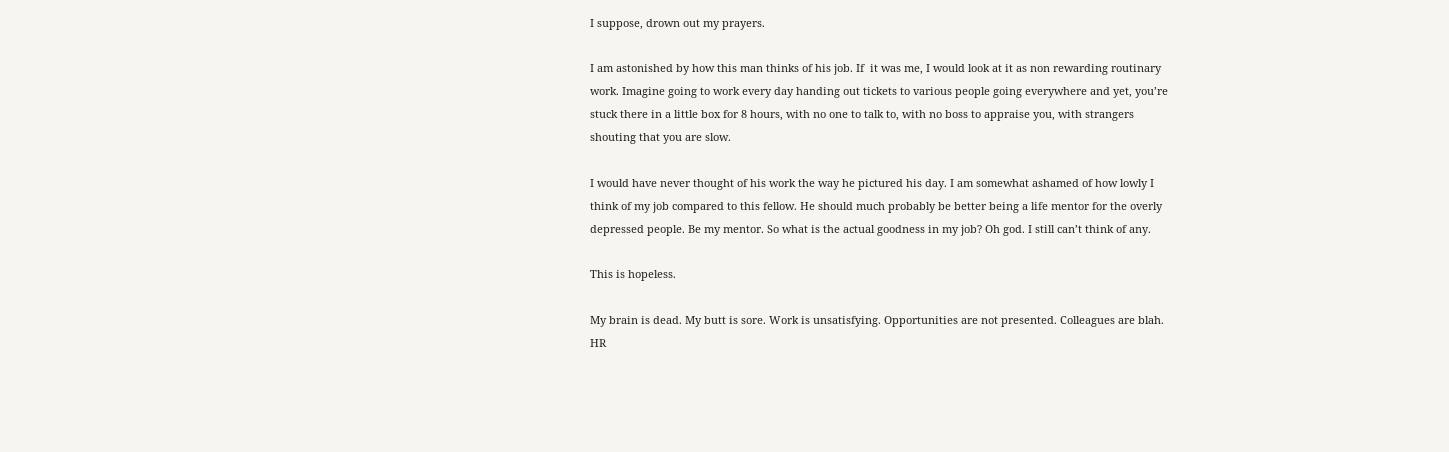I suppose, drown out my prayers.

I am astonished by how this man thinks of his job. If  it was me, I would look at it as non rewarding routinary work. Imagine going to work every day handing out tickets to various people going everywhere and yet, you’re stuck there in a little box for 8 hours, with no one to talk to, with no boss to appraise you, with strangers shouting that you are slow.

I would have never thought of his work the way he pictured his day. I am somewhat ashamed of how lowly I think of my job compared to this fellow. He should much probably be better being a life mentor for the overly depressed people. Be my mentor. So what is the actual goodness in my job? Oh god. I still can’t think of any.

This is hopeless.

My brain is dead. My butt is sore. Work is unsatisfying. Opportunities are not presented. Colleagues are blah. HR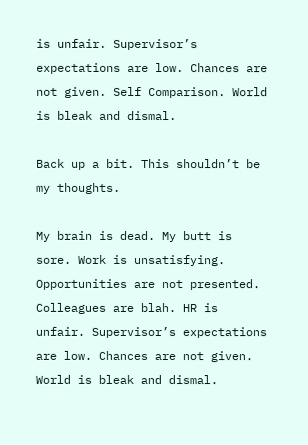is unfair. Supervisor’s expectations are low. Chances are not given. Self Comparison. World is bleak and dismal.

Back up a bit. This shouldn’t be my thoughts.

My brain is dead. My butt is sore. Work is unsatisfying. Opportunities are not presented. Colleagues are blah. HR is unfair. Supervisor’s expectations are low. Chances are not given. World is bleak and dismal.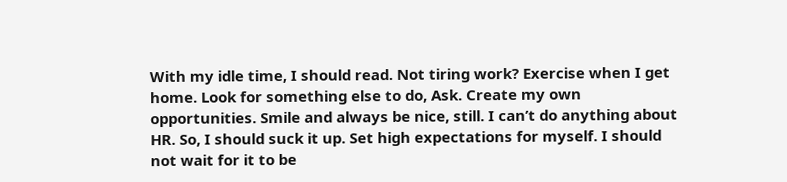With my idle time, I should read. Not tiring work? Exercise when I get home. Look for something else to do, Ask. Create my own opportunities. Smile and always be nice, still. I can’t do anything about HR. So, I should suck it up. Set high expectations for myself. I should not wait for it to be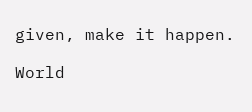given, make it happen.

World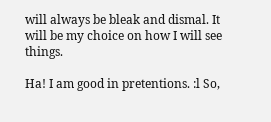will always be bleak and dismal. It will be my choice on how I will see things.

Ha! I am good in pretentions. :l So,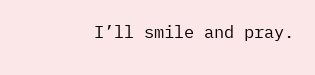I’ll smile and pray.